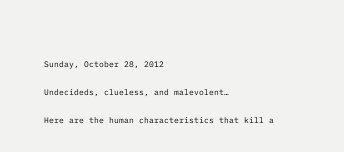Sunday, October 28, 2012

Undecideds, clueless, and malevolent…

Here are the human characteristics that kill a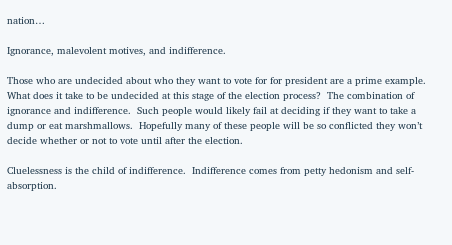nation…

Ignorance, malevolent motives, and indifference.

Those who are undecided about who they want to vote for for president are a prime example.  What does it take to be undecided at this stage of the election process?  The combination of ignorance and indifference.  Such people would likely fail at deciding if they want to take a dump or eat marshmallows.  Hopefully many of these people will be so conflicted they won’t decide whether or not to vote until after the election.

Cluelessness is the child of indifference.  Indifference comes from petty hedonism and self-absorption.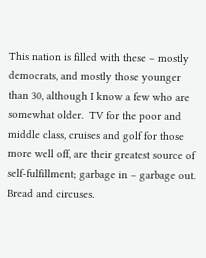This nation is filled with these – mostly democrats, and mostly those younger than 30, although I know a few who are somewhat older.  TV for the poor and middle class, cruises and golf for those more well off, are their greatest source of self-fulfillment; garbage in – garbage out.  Bread and circuses.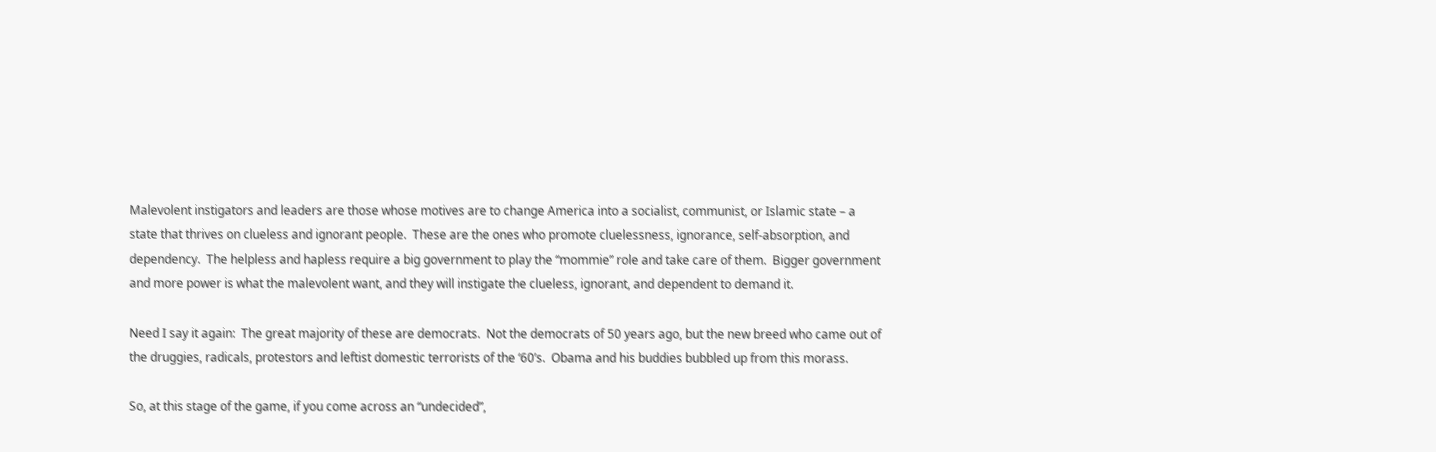Malevolent instigators and leaders are those whose motives are to change America into a socialist, communist, or Islamic state – a state that thrives on clueless and ignorant people.  These are the ones who promote cluelessness, ignorance, self-absorption, and dependency.  The helpless and hapless require a big government to play the “mommie” role and take care of them.  Bigger government and more power is what the malevolent want, and they will instigate the clueless, ignorant, and dependent to demand it.

Need I say it again:  The great majority of these are democrats.  Not the democrats of 50 years ago, but the new breed who came out of the druggies, radicals, protestors and leftist domestic terrorists of the ‘60’s.  Obama and his buddies bubbled up from this morass.

So, at this stage of the game, if you come across an “undecided”,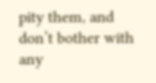pity them, and don’t bother with any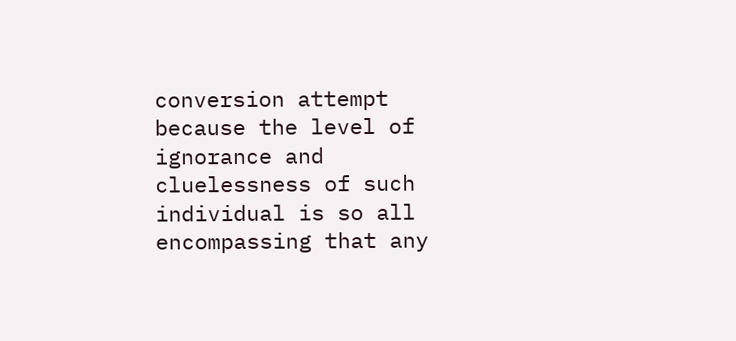conversion attempt because the level of ignorance and cluelessness of such individual is so all encompassing that any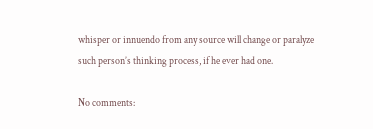whisper or innuendo from any source will change or paralyze such person’s thinking process, if he ever had one.

No comments: